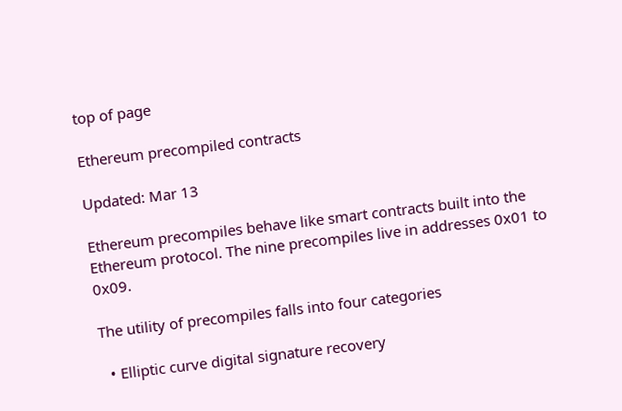top of page

Ethereum precompiled contracts

Updated: Mar 13

Ethereum precompiles behave like smart contracts built into the Ethereum protocol. The nine precompiles live in addresses 0x01 to 0x09.

The utility of precompiles falls into four categories

  • Elliptic curve digital signature recovery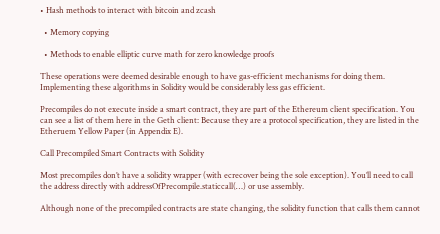• Hash methods to interact with bitcoin and zcash

  • Memory copying

  • Methods to enable elliptic curve math for zero knowledge proofs

These operations were deemed desirable enough to have gas-efficient mechanisms for doing them. Implementing these algorithms in Solidity would be considerably less gas efficient.

Precompiles do not execute inside a smart contract, they are part of the Ethereum client specification. You can see a list of them here in the Geth client: Because they are a protocol specification, they are listed in the Etheruem Yellow Paper (in Appendix E).

Call Precompiled Smart Contracts with Solidity

Most precompiles don’t have a solidity wrapper (with ecrecover being the sole exception). You’ll need to call the address directly with addressOfPrecompile.staticcall(…) or use assembly.

Although none of the precompiled contracts are state changing, the solidity function that calls them cannot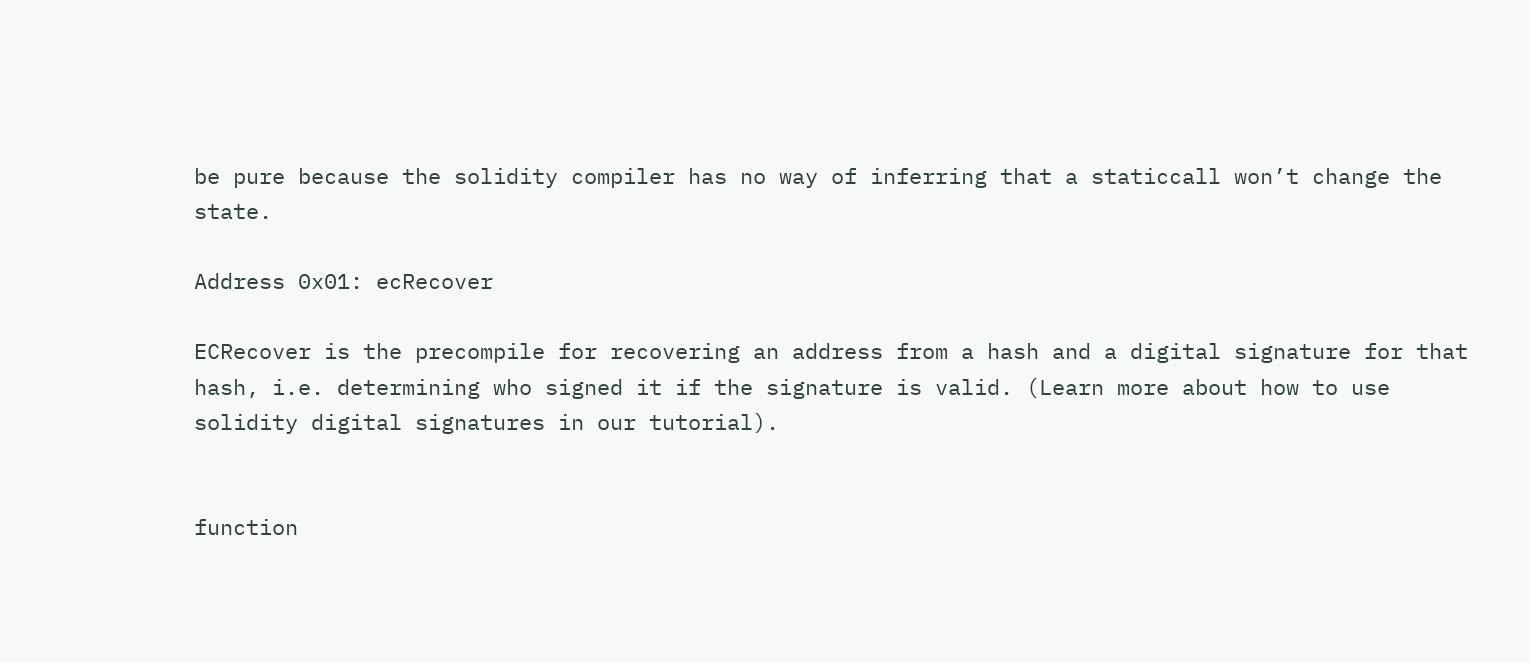be pure because the solidity compiler has no way of inferring that a staticcall won’t change the state.

Address 0x01: ecRecover

ECRecover is the precompile for recovering an address from a hash and a digital signature for that hash, i.e. determining who signed it if the signature is valid. (Learn more about how to use solidity digital signatures in our tutorial).


function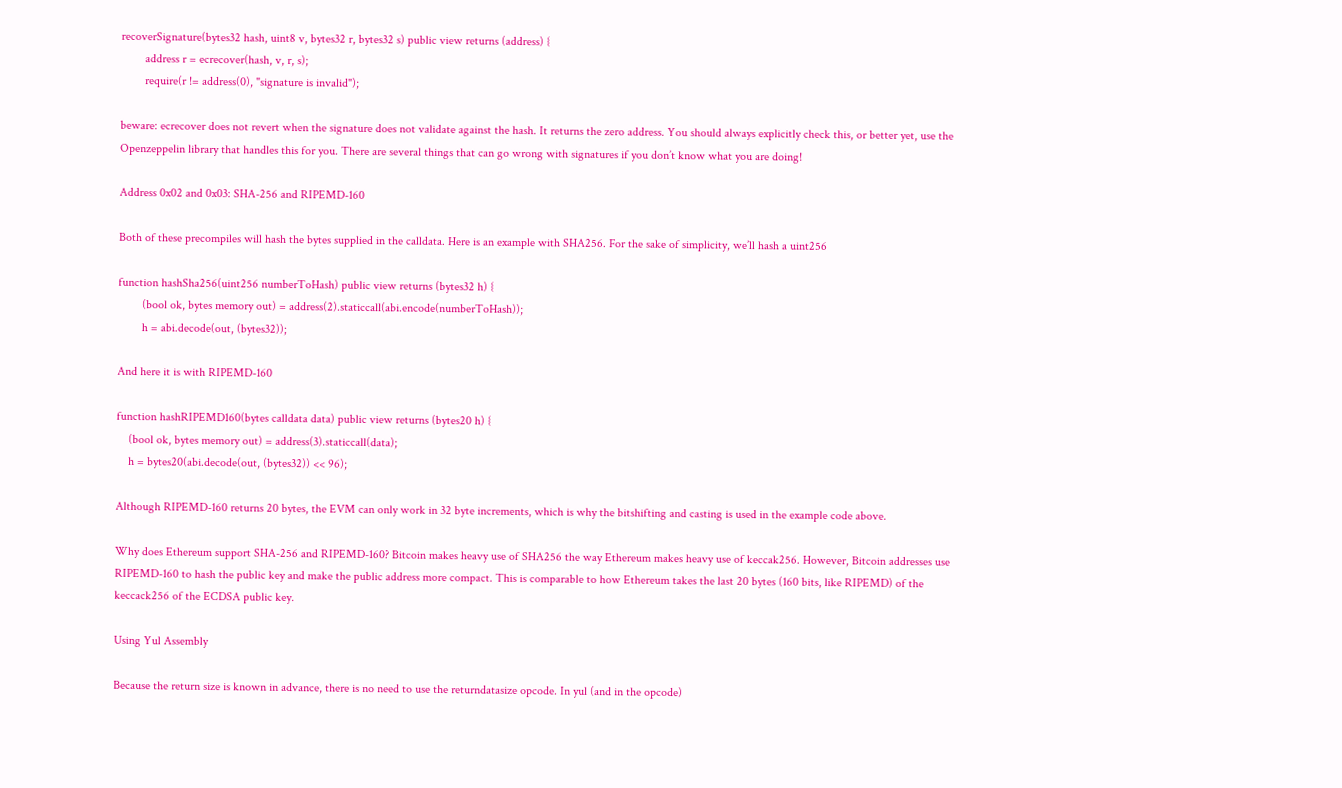recoverSignature(bytes32 hash, uint8 v, bytes32 r, bytes32 s) public view returns (address) {
        address r = ecrecover(hash, v, r, s);
        require(r != address(0), "signature is invalid");

beware: ecrecover does not revert when the signature does not validate against the hash. It returns the zero address. You should always explicitly check this, or better yet, use the Openzeppelin library that handles this for you. There are several things that can go wrong with signatures if you don’t know what you are doing!

Address 0x02 and 0x03: SHA-256 and RIPEMD-160

Both of these precompiles will hash the bytes supplied in the calldata. Here is an example with SHA256. For the sake of simplicity, we’ll hash a uint256

function hashSha256(uint256 numberToHash) public view returns (bytes32 h) {
        (bool ok, bytes memory out) = address(2).staticcall(abi.encode(numberToHash));
        h = abi.decode(out, (bytes32));

And here it is with RIPEMD-160

function hashRIPEMD160(bytes calldata data) public view returns (bytes20 h) {
    (bool ok, bytes memory out) = address(3).staticcall(data);
    h = bytes20(abi.decode(out, (bytes32)) << 96);

Although RIPEMD-160 returns 20 bytes, the EVM can only work in 32 byte increments, which is why the bitshifting and casting is used in the example code above.

Why does Ethereum support SHA-256 and RIPEMD-160? Bitcoin makes heavy use of SHA256 the way Ethereum makes heavy use of keccak256. However, Bitcoin addresses use RIPEMD-160 to hash the public key and make the public address more compact. This is comparable to how Ethereum takes the last 20 bytes (160 bits, like RIPEMD) of the keccack256 of the ECDSA public key.

Using Yul Assembly

Because the return size is known in advance, there is no need to use the returndatasize opcode. In yul (and in the opcode)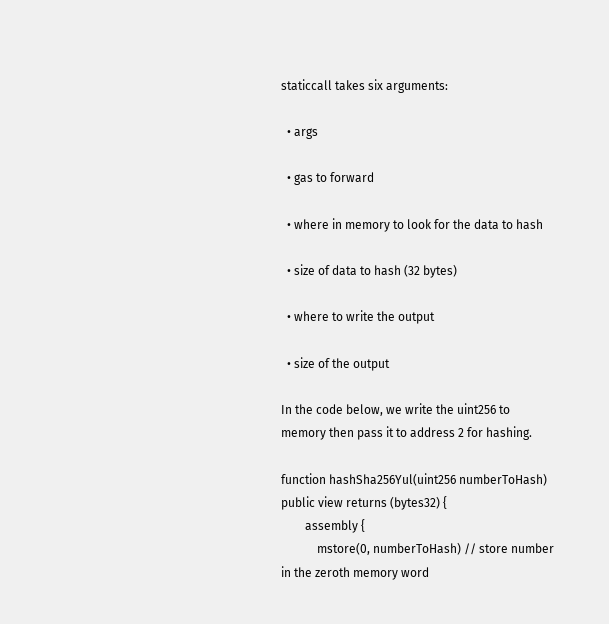staticcall takes six arguments:

  • args

  • gas to forward

  • where in memory to look for the data to hash

  • size of data to hash (32 bytes)

  • where to write the output

  • size of the output

In the code below, we write the uint256 to memory then pass it to address 2 for hashing.

function hashSha256Yul(uint256 numberToHash) public view returns (bytes32) {
        assembly {
            mstore(0, numberToHash) // store number in the zeroth memory word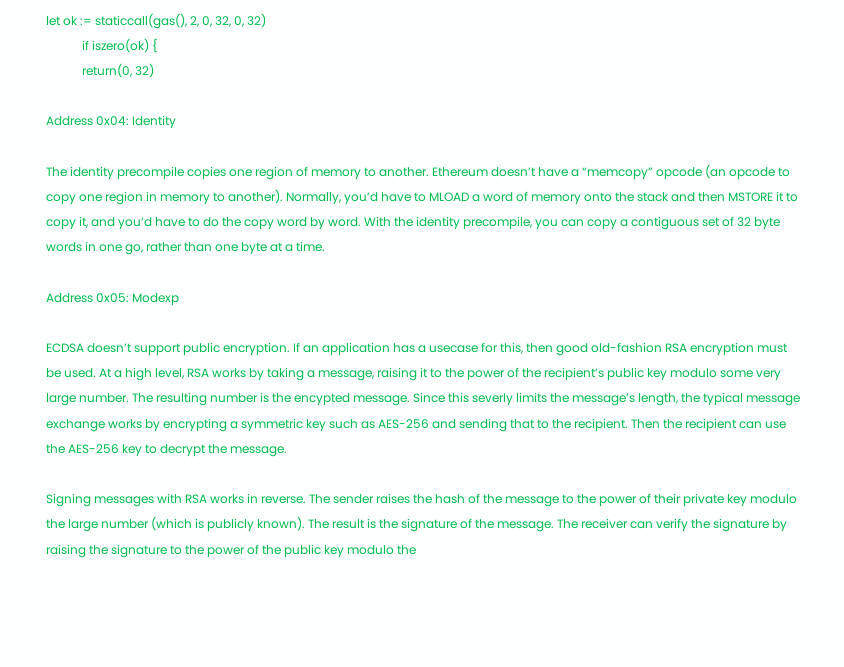let ok := staticcall(gas(), 2, 0, 32, 0, 32)
            if iszero(ok) {
            return(0, 32)

Address 0x04: Identity

The identity precompile copies one region of memory to another. Ethereum doesn’t have a “memcopy” opcode (an opcode to copy one region in memory to another). Normally, you’d have to MLOAD a word of memory onto the stack and then MSTORE it to copy it, and you’d have to do the copy word by word. With the identity precompile, you can copy a contiguous set of 32 byte words in one go, rather than one byte at a time.

Address 0x05: Modexp

ECDSA doesn’t support public encryption. If an application has a usecase for this, then good old-fashion RSA encryption must be used. At a high level, RSA works by taking a message, raising it to the power of the recipient’s public key modulo some very large number. The resulting number is the encypted message. Since this severly limits the message’s length, the typical message exchange works by encrypting a symmetric key such as AES-256 and sending that to the recipient. Then the recipient can use the AES-256 key to decrypt the message.

Signing messages with RSA works in reverse. The sender raises the hash of the message to the power of their private key modulo the large number (which is publicly known). The result is the signature of the message. The receiver can verify the signature by raising the signature to the power of the public key modulo the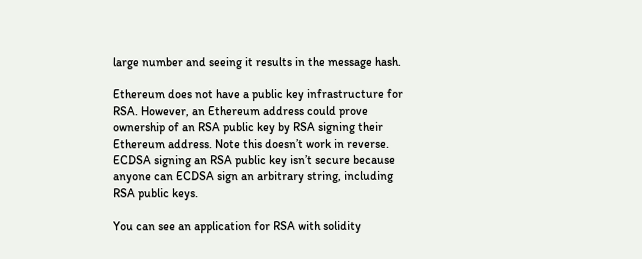large number and seeing it results in the message hash.

Ethereum does not have a public key infrastructure for RSA. However, an Ethereum address could prove ownership of an RSA public key by RSA signing their Ethereum address. Note this doesn’t work in reverse. ECDSA signing an RSA public key isn’t secure because anyone can ECDSA sign an arbitrary string, including RSA public keys.

You can see an application for RSA with solidity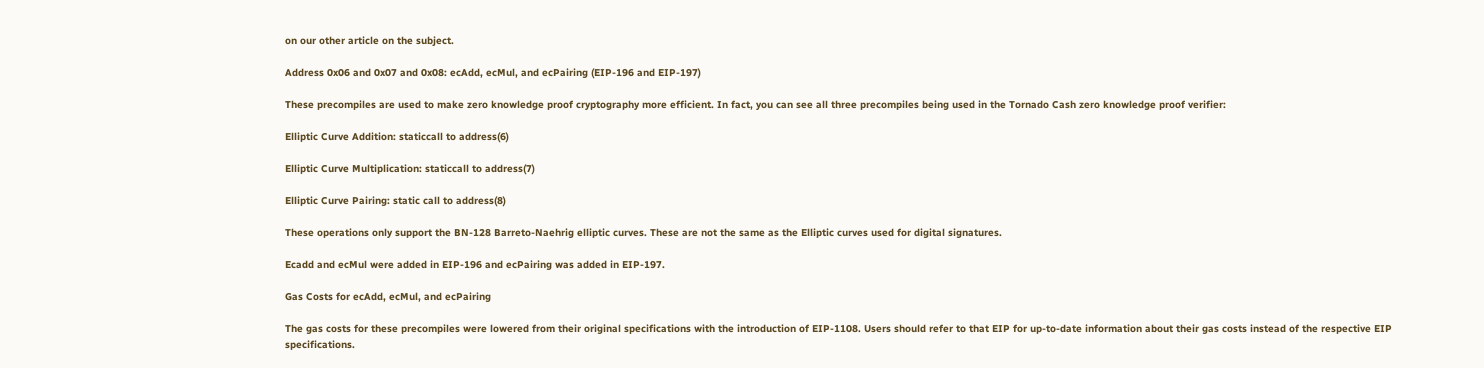on our other article on the subject.

Address 0x06 and 0x07 and 0x08: ecAdd, ecMul, and ecPairing (EIP-196 and EIP-197)

These precompiles are used to make zero knowledge proof cryptography more efficient. In fact, you can see all three precompiles being used in the Tornado Cash zero knowledge proof verifier:

Elliptic Curve Addition: staticcall to address(6)

Elliptic Curve Multiplication: staticcall to address(7)

Elliptic Curve Pairing: static call to address(8)

These operations only support the BN-128 Barreto-Naehrig elliptic curves. These are not the same as the Elliptic curves used for digital signatures.

Ecadd and ecMul were added in EIP-196 and ecPairing was added in EIP-197.

Gas Costs for ecAdd, ecMul, and ecPairing

The gas costs for these precompiles were lowered from their original specifications with the introduction of EIP-1108. Users should refer to that EIP for up-to-date information about their gas costs instead of the respective EIP specifications.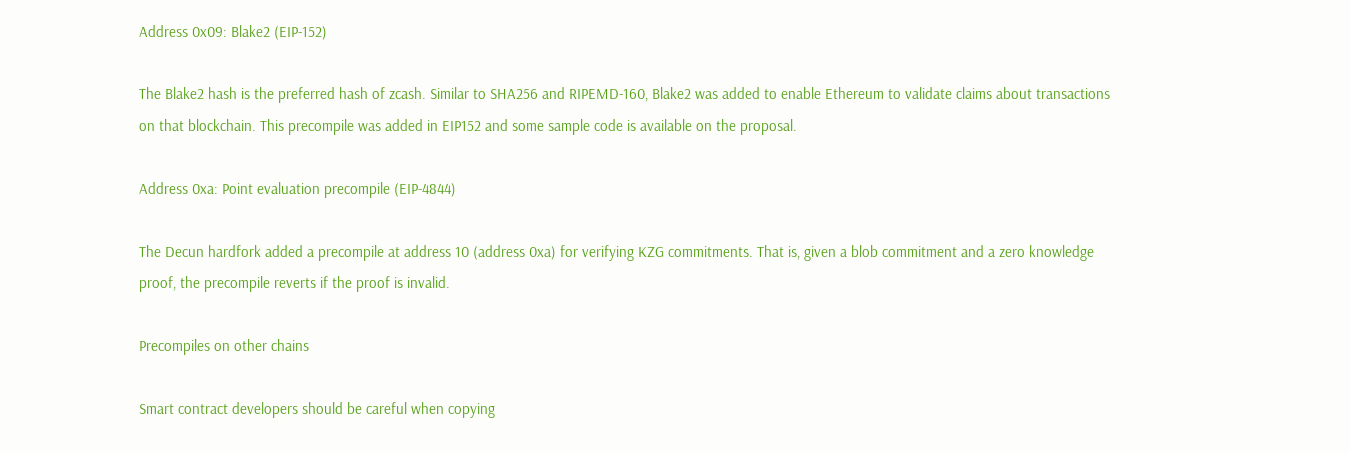Address 0x09: Blake2 (EIP-152)

The Blake2 hash is the preferred hash of zcash. Similar to SHA256 and RIPEMD-160, Blake2 was added to enable Ethereum to validate claims about transactions on that blockchain. This precompile was added in EIP152 and some sample code is available on the proposal.

Address 0xa: Point evaluation precompile (EIP-4844)

The Decun hardfork added a precompile at address 10 (address 0xa) for verifying KZG commitments. That is, given a blob commitment and a zero knowledge proof, the precompile reverts if the proof is invalid.

Precompiles on other chains

Smart contract developers should be careful when copying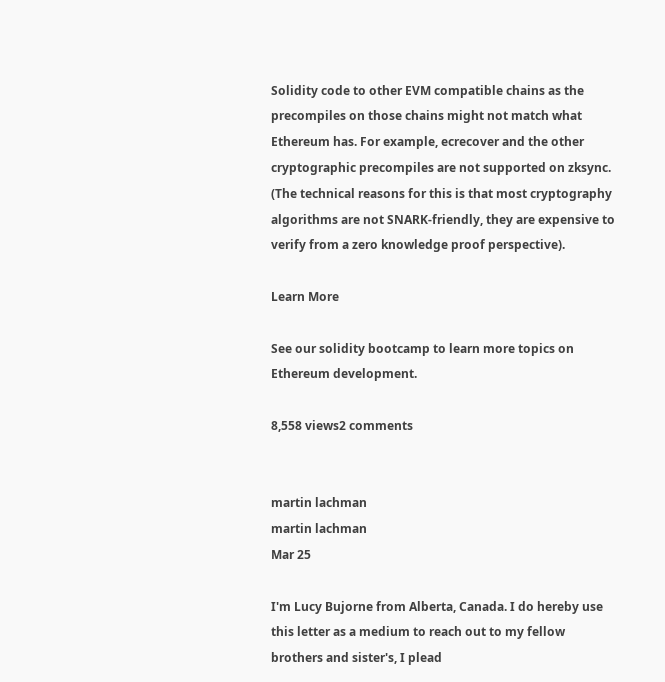Solidity code to other EVM compatible chains as the precompiles on those chains might not match what Ethereum has. For example, ecrecover and the other cryptographic precompiles are not supported on zksync. (The technical reasons for this is that most cryptography algorithms are not SNARK-friendly, they are expensive to verify from a zero knowledge proof perspective).

Learn More

See our solidity bootcamp to learn more topics on Ethereum development.

8,558 views2 comments


martin lachman
martin lachman
Mar 25

I'm Lucy Bujorne from Alberta, Canada. I do hereby use this letter as a medium to reach out to my fellow brothers and sister's, I plead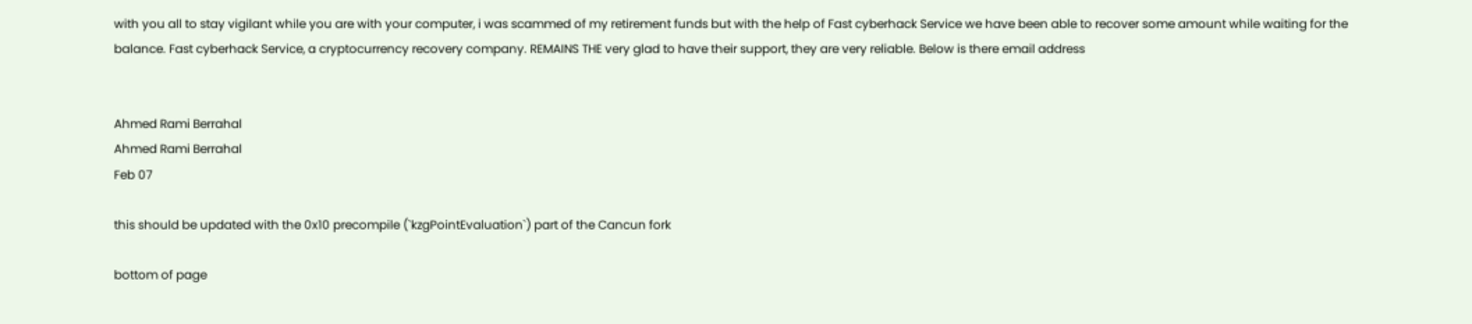with you all to stay vigilant while you are with your computer, i was scammed of my retirement funds but with the help of Fast cyberhack Service we have been able to recover some amount while waiting for the balance. Fast cyberhack Service, a cryptocurrency recovery company. REMAINS THE very glad to have their support, they are very reliable. Below is there email address


Ahmed Rami Berrahal
Ahmed Rami Berrahal
Feb 07

this should be updated with the 0x10 precompile (`kzgPointEvaluation`) part of the Cancun fork

bottom of page